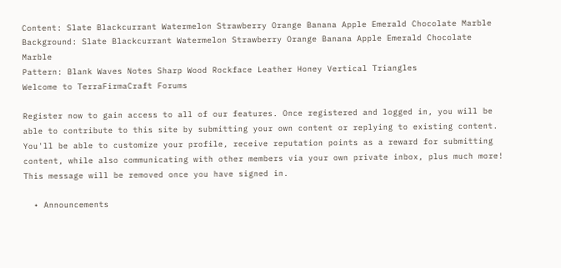Content: Slate Blackcurrant Watermelon Strawberry Orange Banana Apple Emerald Chocolate Marble
Background: Slate Blackcurrant Watermelon Strawberry Orange Banana Apple Emerald Chocolate Marble
Pattern: Blank Waves Notes Sharp Wood Rockface Leather Honey Vertical Triangles
Welcome to TerraFirmaCraft Forums

Register now to gain access to all of our features. Once registered and logged in, you will be able to contribute to this site by submitting your own content or replying to existing content. You'll be able to customize your profile, receive reputation points as a reward for submitting content, while also communicating with other members via your own private inbox, plus much more! This message will be removed once you have signed in.

  • Announcements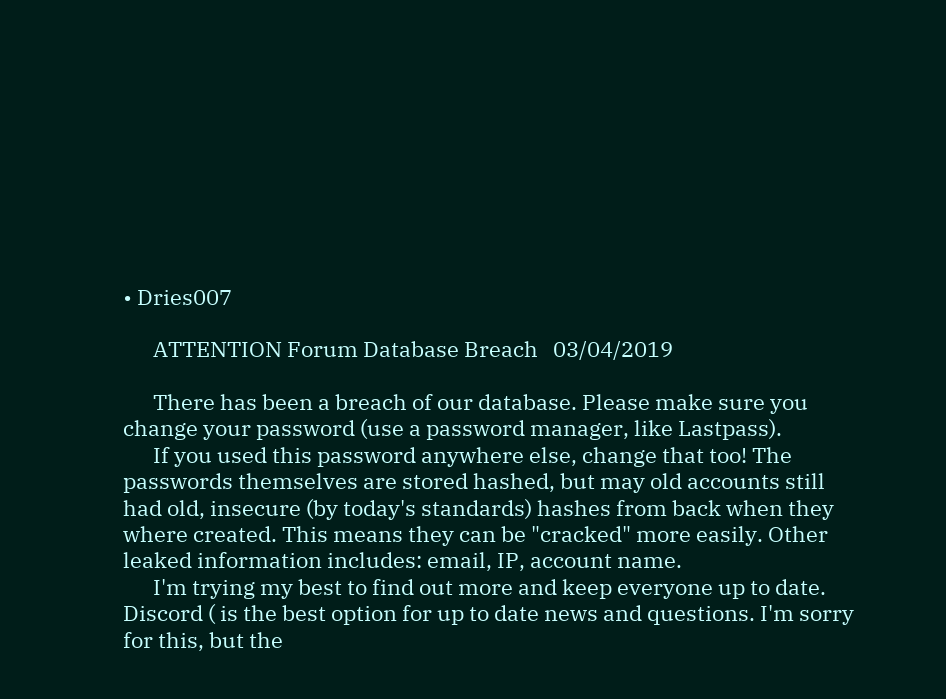• Dries007

      ATTENTION Forum Database Breach   03/04/2019

      There has been a breach of our database. Please make sure you change your password (use a password manager, like Lastpass).
      If you used this password anywhere else, change that too! The passwords themselves are stored hashed, but may old accounts still had old, insecure (by today's standards) hashes from back when they where created. This means they can be "cracked" more easily. Other leaked information includes: email, IP, account name.
      I'm trying my best to find out more and keep everyone up to date. Discord ( is the best option for up to date news and questions. I'm sorry for this, but the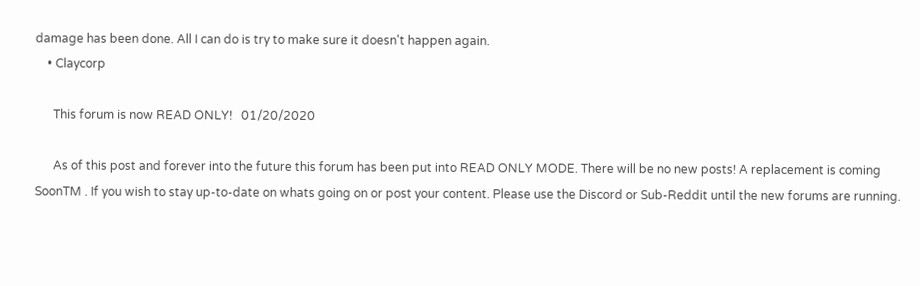damage has been done. All I can do is try to make sure it doesn't happen again.
    • Claycorp

      This forum is now READ ONLY!   01/20/2020

      As of this post and forever into the future this forum has been put into READ ONLY MODE. There will be no new posts! A replacement is coming SoonTM . If you wish to stay up-to-date on whats going on or post your content. Please use the Discord or Sub-Reddit until the new forums are running.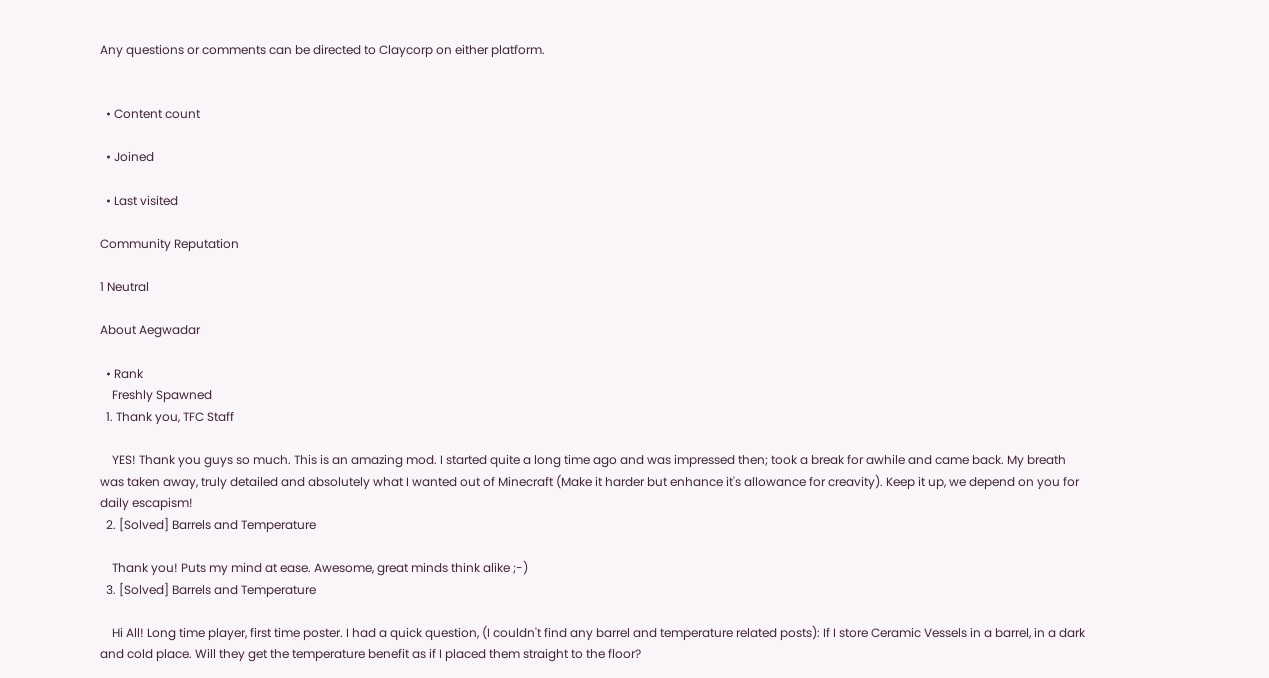Any questions or comments can be directed to Claycorp on either platform.


  • Content count

  • Joined

  • Last visited

Community Reputation

1 Neutral

About Aegwadar

  • Rank
    Freshly Spawned
  1. Thank you, TFC Staff

    YES! Thank you guys so much. This is an amazing mod. I started quite a long time ago and was impressed then; took a break for awhile and came back. My breath was taken away, truly detailed and absolutely what I wanted out of Minecraft (Make it harder but enhance it's allowance for creavity). Keep it up, we depend on you for daily escapism!
  2. [Solved] Barrels and Temperature

    Thank you! Puts my mind at ease. Awesome, great minds think alike ;-)
  3. [Solved] Barrels and Temperature

    Hi All! Long time player, first time poster. I had a quick question, (I couldn't find any barrel and temperature related posts): If I store Ceramic Vessels in a barrel, in a dark and cold place. Will they get the temperature benefit as if I placed them straight to the floor?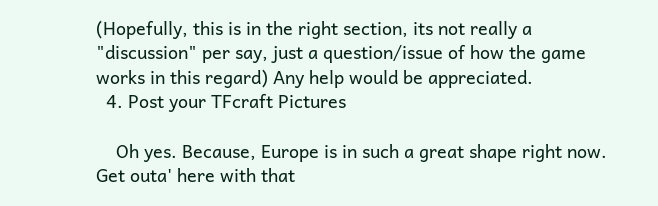(Hopefully, this is in the right section, its not really a "discussion" per say, just a question/issue of how the game works in this regard) Any help would be appreciated.
  4. Post your TFcraft Pictures

    Oh yes. Because, Europe is in such a great shape right now. Get outa' here with that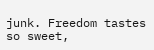junk. Freedom tastes so sweet,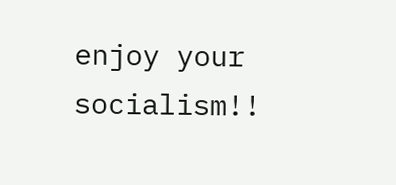enjoy your socialism!!